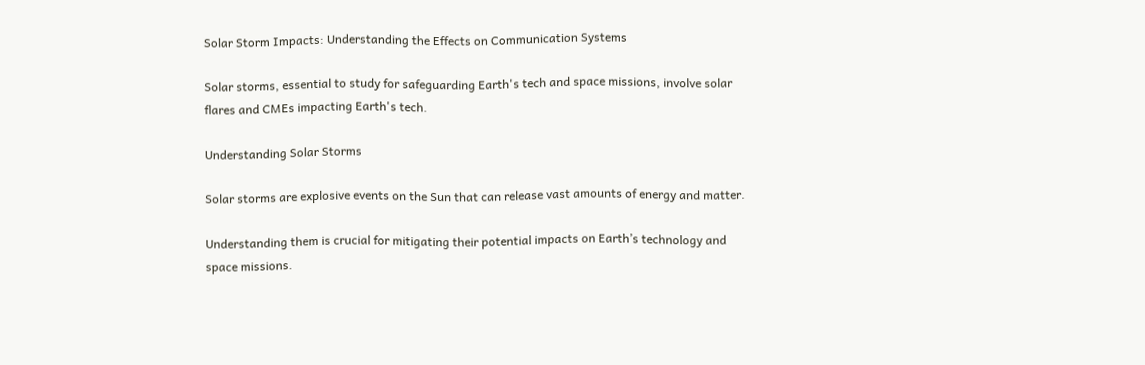Solar Storm Impacts: Understanding the Effects on Communication Systems

Solar storms, essential to study for safeguarding Earth's tech and space missions, involve solar flares and CMEs impacting Earth's tech.

Understanding Solar Storms

Solar storms are explosive events on the Sun that can release vast amounts of energy and matter.

Understanding them is crucial for mitigating their potential impacts on Earth’s technology and space missions.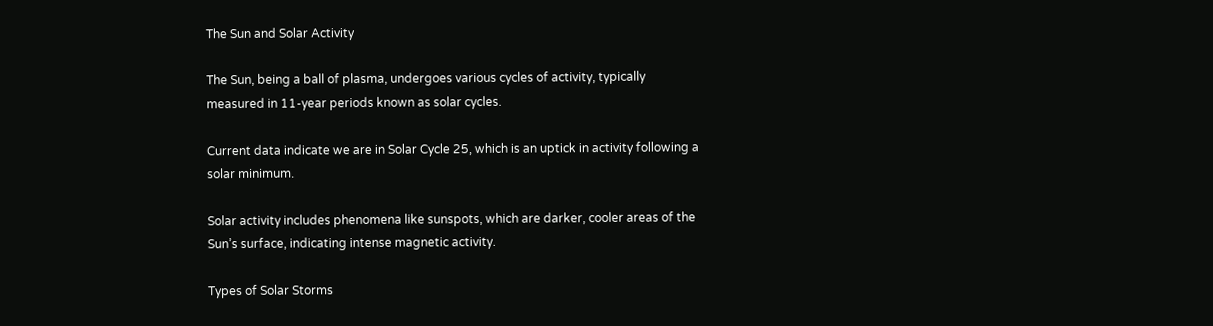The Sun and Solar Activity

The Sun, being a ball of plasma, undergoes various cycles of activity, typically measured in 11-year periods known as solar cycles.

Current data indicate we are in Solar Cycle 25, which is an uptick in activity following a solar minimum.

Solar activity includes phenomena like sunspots, which are darker, cooler areas of the Sun’s surface, indicating intense magnetic activity.

Types of Solar Storms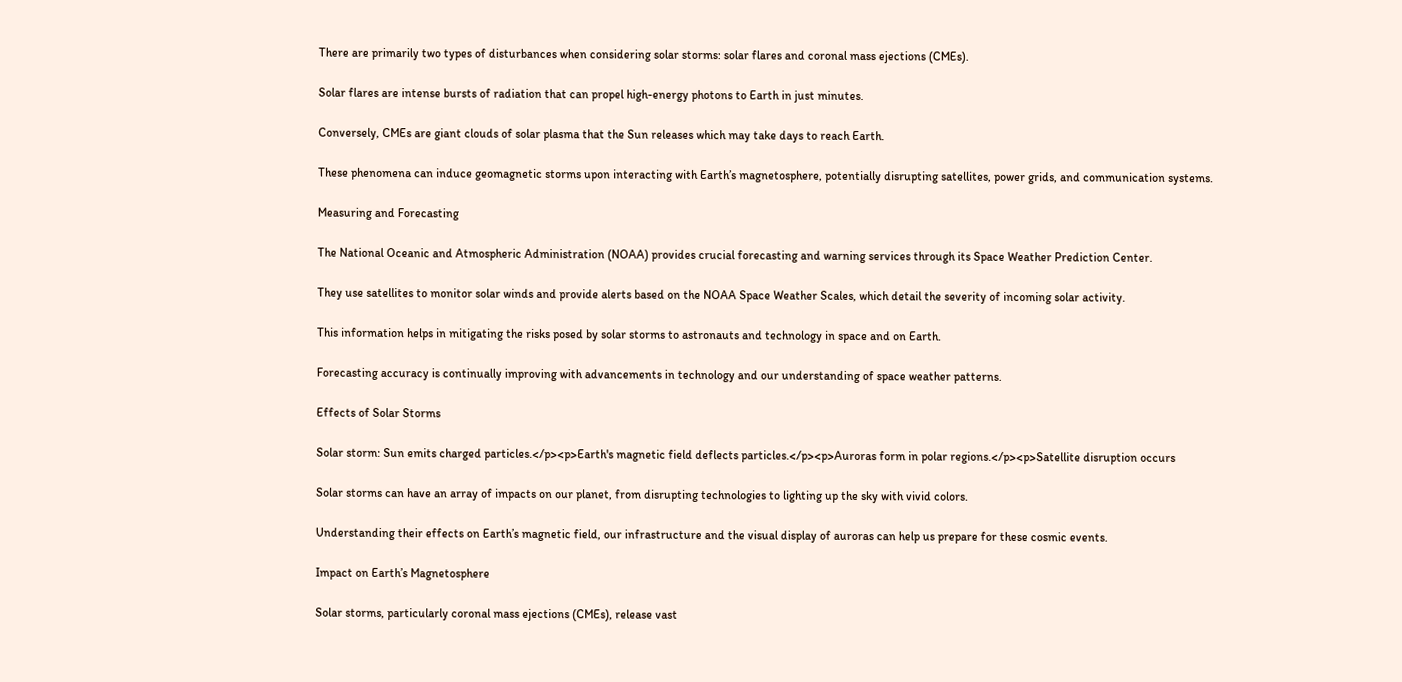There are primarily two types of disturbances when considering solar storms: solar flares and coronal mass ejections (CMEs).

Solar flares are intense bursts of radiation that can propel high-energy photons to Earth in just minutes.

Conversely, CMEs are giant clouds of solar plasma that the Sun releases which may take days to reach Earth.

These phenomena can induce geomagnetic storms upon interacting with Earth’s magnetosphere, potentially disrupting satellites, power grids, and communication systems.

Measuring and Forecasting

The National Oceanic and Atmospheric Administration (NOAA) provides crucial forecasting and warning services through its Space Weather Prediction Center.

They use satellites to monitor solar winds and provide alerts based on the NOAA Space Weather Scales, which detail the severity of incoming solar activity.

This information helps in mitigating the risks posed by solar storms to astronauts and technology in space and on Earth.

Forecasting accuracy is continually improving with advancements in technology and our understanding of space weather patterns.

Effects of Solar Storms

Solar storm: Sun emits charged particles.</p><p>Earth's magnetic field deflects particles.</p><p>Auroras form in polar regions.</p><p>Satellite disruption occurs

Solar storms can have an array of impacts on our planet, from disrupting technologies to lighting up the sky with vivid colors.

Understanding their effects on Earth’s magnetic field, our infrastructure and the visual display of auroras can help us prepare for these cosmic events.

Impact on Earth’s Magnetosphere

Solar storms, particularly coronal mass ejections (CMEs), release vast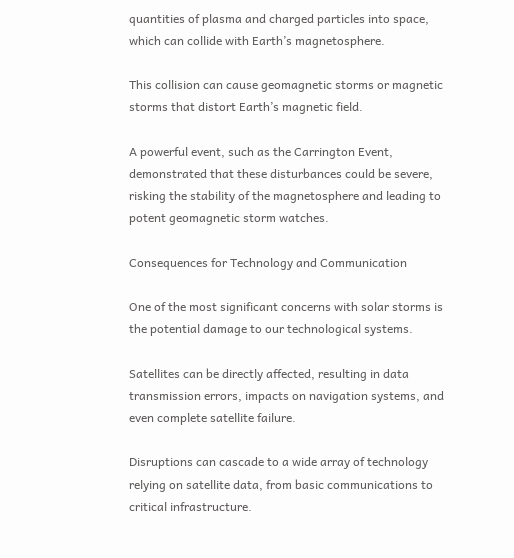quantities of plasma and charged particles into space, which can collide with Earth’s magnetosphere.

This collision can cause geomagnetic storms or magnetic storms that distort Earth’s magnetic field.

A powerful event, such as the Carrington Event, demonstrated that these disturbances could be severe, risking the stability of the magnetosphere and leading to potent geomagnetic storm watches.

Consequences for Technology and Communication

One of the most significant concerns with solar storms is the potential damage to our technological systems.

Satellites can be directly affected, resulting in data transmission errors, impacts on navigation systems, and even complete satellite failure.

Disruptions can cascade to a wide array of technology relying on satellite data, from basic communications to critical infrastructure.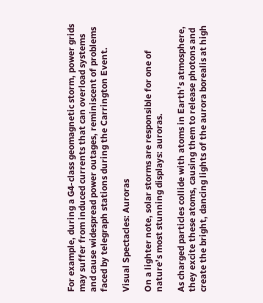For example, during a G4-class geomagnetic storm, power grids may suffer from induced currents that can overload systems and cause widespread power outages, reminiscent of problems faced by telegraph stations during the Carrington Event.

Visual Spectacles: Auroras

On a lighter note, solar storms are responsible for one of nature’s most stunning displays: auroras.

As charged particles collide with atoms in Earth’s atmosphere, they excite these atoms, causing them to release photons and create the bright, dancing lights of the aurora borealis at high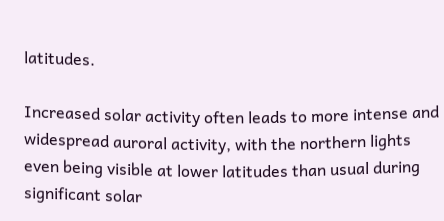latitudes.

Increased solar activity often leads to more intense and widespread auroral activity, with the northern lights even being visible at lower latitudes than usual during significant solar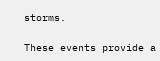storms.

These events provide a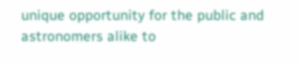unique opportunity for the public and astronomers alike to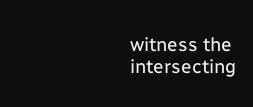witness the intersecting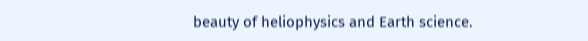beauty of heliophysics and Earth science.